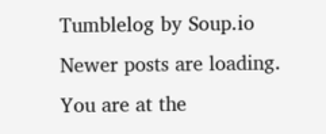Tumblelog by Soup.io
Newer posts are loading.
You are at the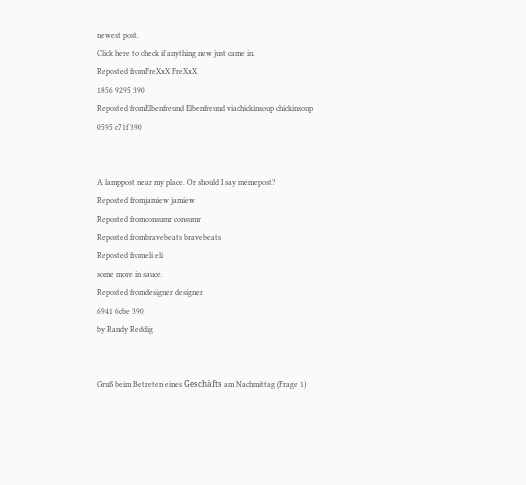newest post.
Click here to check if anything new just came in.
Reposted fromFreXxX FreXxX
1856 9295 390
Reposted fromElbenfreund Elbenfreund viachickinsoup chickinsoup
0595 c71f 390


A lamppost near my place. Or should I say memepost?
Reposted fromjamiew jamiew
Reposted fromconsumr consumr
Reposted frombravebeats bravebeats
Reposted fromeli eli
some more in sauce.
Reposted fromdesigner designer
6941 6cbe 390
by Randy Reddig


Gruß beim Betreten eines Geschäfts am Nachmittag (Frage 1)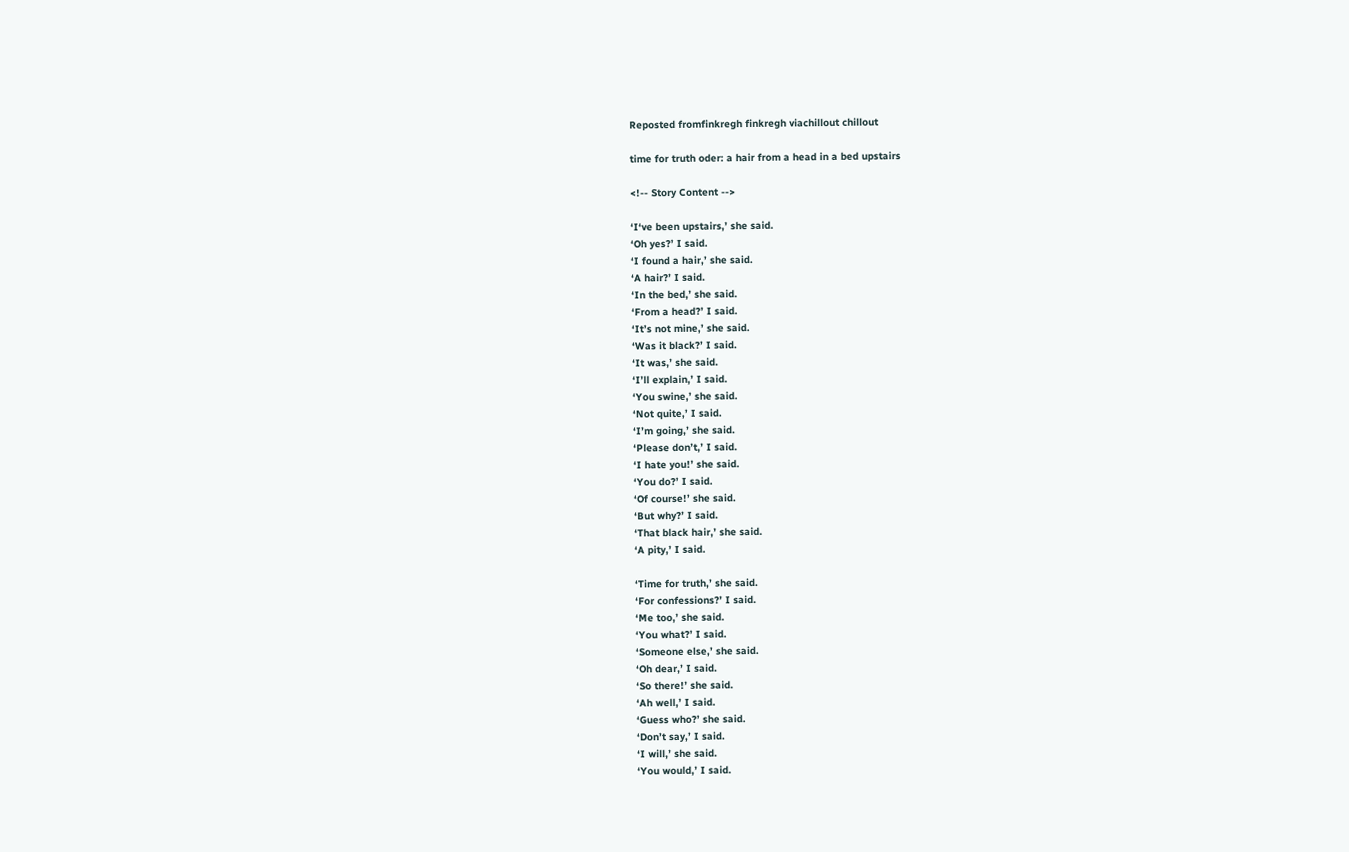Reposted fromfinkregh finkregh viachillout chillout

time for truth oder: a hair from a head in a bed upstairs

<!-- Story Content -->

‘I‘ve been upstairs,’ she said.
‘Oh yes?’ I said.
‘I found a hair,’ she said.
‘A hair?’ I said.
‘In the bed,’ she said.
‘From a head?’ I said.
‘It’s not mine,’ she said.
‘Was it black?’ I said.
‘It was,’ she said.
‘I’ll explain,’ I said.
‘You swine,’ she said.
‘Not quite,’ I said.
‘I’m going,’ she said.
‘Please don’t,’ I said.
‘I hate you!’ she said.
‘You do?’ I said.
‘Of course!’ she said.
‘But why?’ I said.
‘That black hair,’ she said.
‘A pity,’ I said.

‘Time for truth,’ she said.
‘For confessions?’ I said.
‘Me too,’ she said.
‘You what?’ I said.
‘Someone else,’ she said.
‘Oh dear,’ I said.
‘So there!’ she said.
‘Ah well,’ I said.
‘Guess who?’ she said.
‘Don’t say,’ I said.
‘I will,’ she said.
‘You would,’ I said.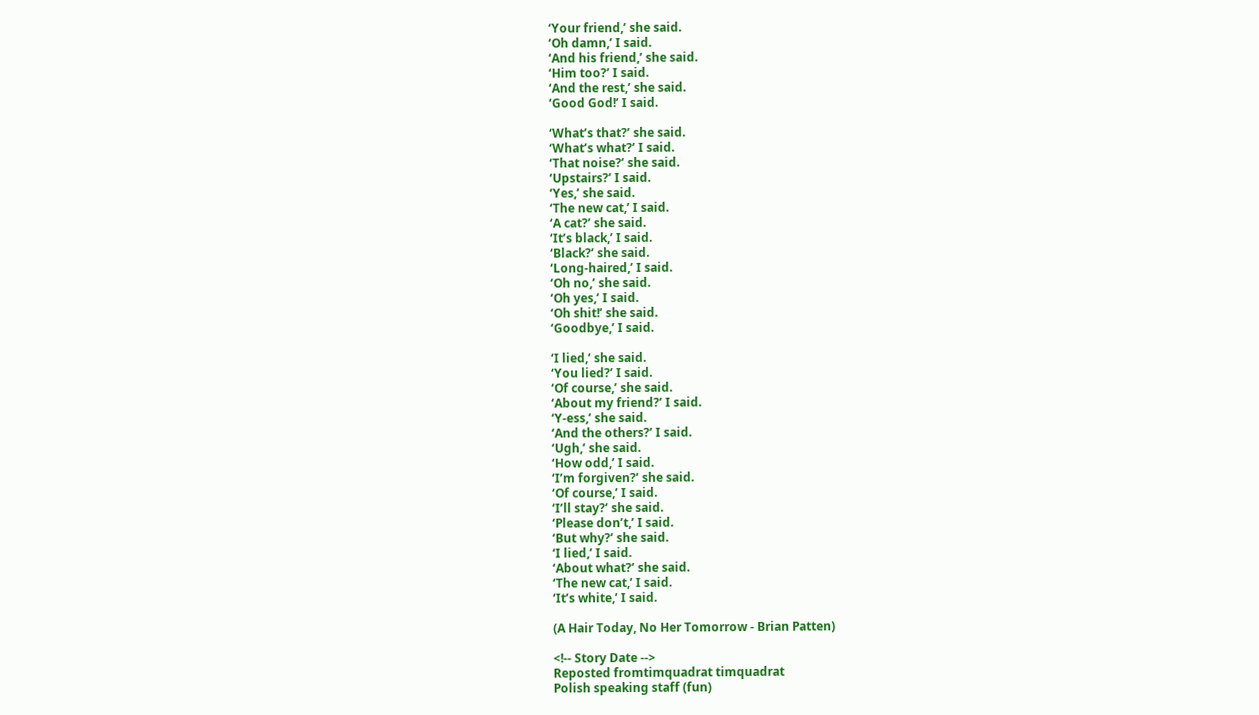‘Your friend,’ she said.
‘Oh damn,’ I said.
‘And his friend,’ she said.
‘Him too?’ I said.
‘And the rest,’ she said.
‘Good God!’ I said.

‘What’s that?’ she said.
‘What’s what?’ I said.
‘That noise?’ she said.
‘Upstairs?’ I said.
‘Yes,’ she said.
‘The new cat,’ I said.
‘A cat?’ she said.
‘It’s black,’ I said.
‘Black?’ she said.
‘Long-haired,’ I said.
‘Oh no,’ she said.
‘Oh yes,’ I said.
‘Oh shit!’ she said.
‘Goodbye,’ I said.

‘I lied,’ she said.
‘You lied?’ I said.
‘Of course,’ she said.
‘About my friend?’ I said.
‘Y-ess,’ she said.
‘And the others?’ I said.
‘Ugh,’ she said.
‘How odd,’ I said.
‘I’m forgiven?’ she said.
‘Of course,’ I said.
‘I’ll stay?’ she said.
‘Please don’t,’ I said.
‘But why?’ she said.
‘I lied,’ I said.
‘About what?’ she said.
‘The new cat,’ I said.
‘It’s white,’ I said.

(A Hair Today, No Her Tomorrow - Brian Patten)

<!-- Story Date -->
Reposted fromtimquadrat timquadrat
Polish speaking staff (fun)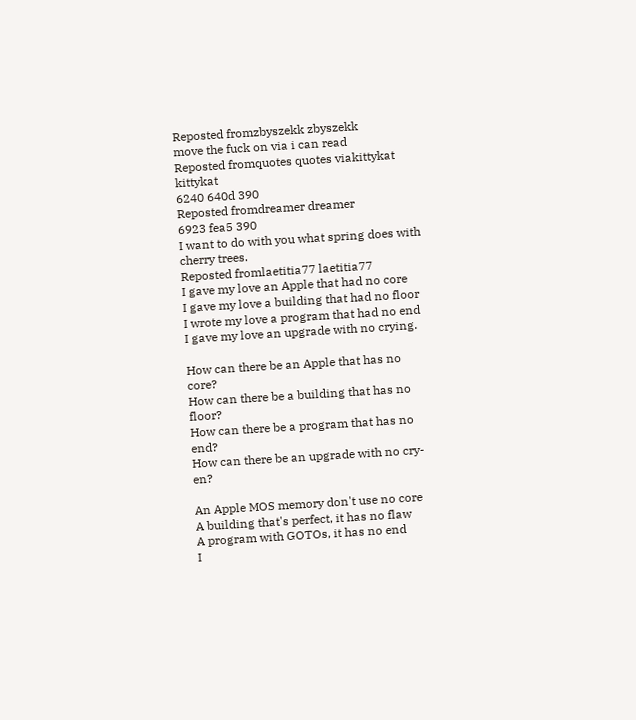Reposted fromzbyszekk zbyszekk
move the fuck on via i can read
Reposted fromquotes quotes viakittykat kittykat
6240 640d 390
Reposted fromdreamer dreamer
6923 fea5 390
I want to do with you what spring does with cherry trees.
Reposted fromlaetitia77 laetitia77
I gave my love an Apple that had no core
I gave my love a building that had no floor
I wrote my love a program that had no end
I gave my love an upgrade with no crying.

How can there be an Apple that has no core?
How can there be a building that has no floor?
How can there be a program that has no end?
How can there be an upgrade with no cry-en?

An Apple MOS memory don't use no core
A building that's perfect, it has no flaw
A program with GOTOs, it has no end
I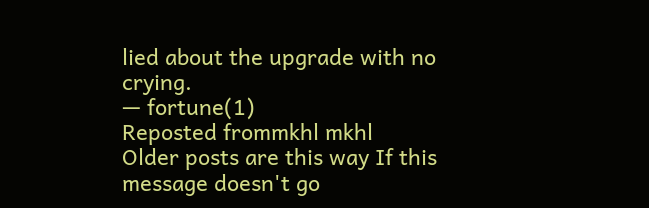lied about the upgrade with no crying.
— fortune(1)
Reposted frommkhl mkhl
Older posts are this way If this message doesn't go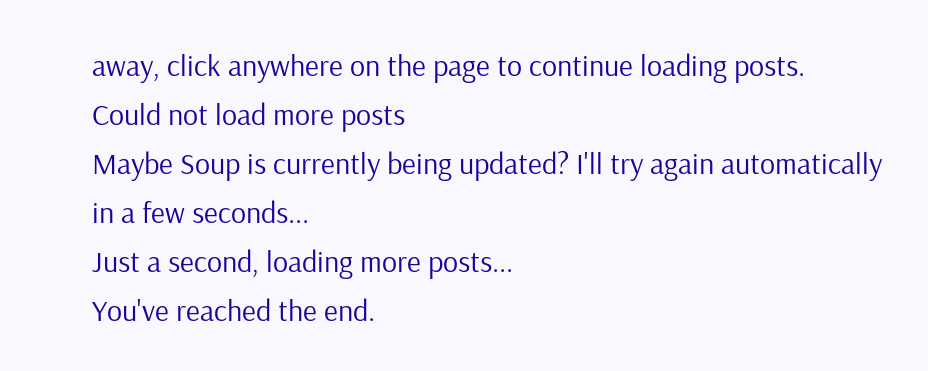away, click anywhere on the page to continue loading posts.
Could not load more posts
Maybe Soup is currently being updated? I'll try again automatically in a few seconds...
Just a second, loading more posts...
You've reached the end.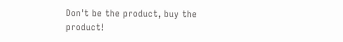Don't be the product, buy the product!